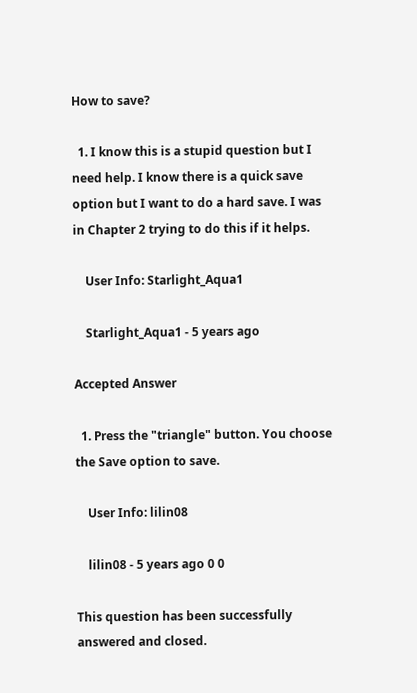How to save?

  1. I know this is a stupid question but I need help. I know there is a quick save option but I want to do a hard save. I was in Chapter 2 trying to do this if it helps.

    User Info: Starlight_Aqua1

    Starlight_Aqua1 - 5 years ago

Accepted Answer

  1. Press the "triangle" button. You choose the Save option to save.

    User Info: lilin08

    lilin08 - 5 years ago 0 0

This question has been successfully answered and closed.